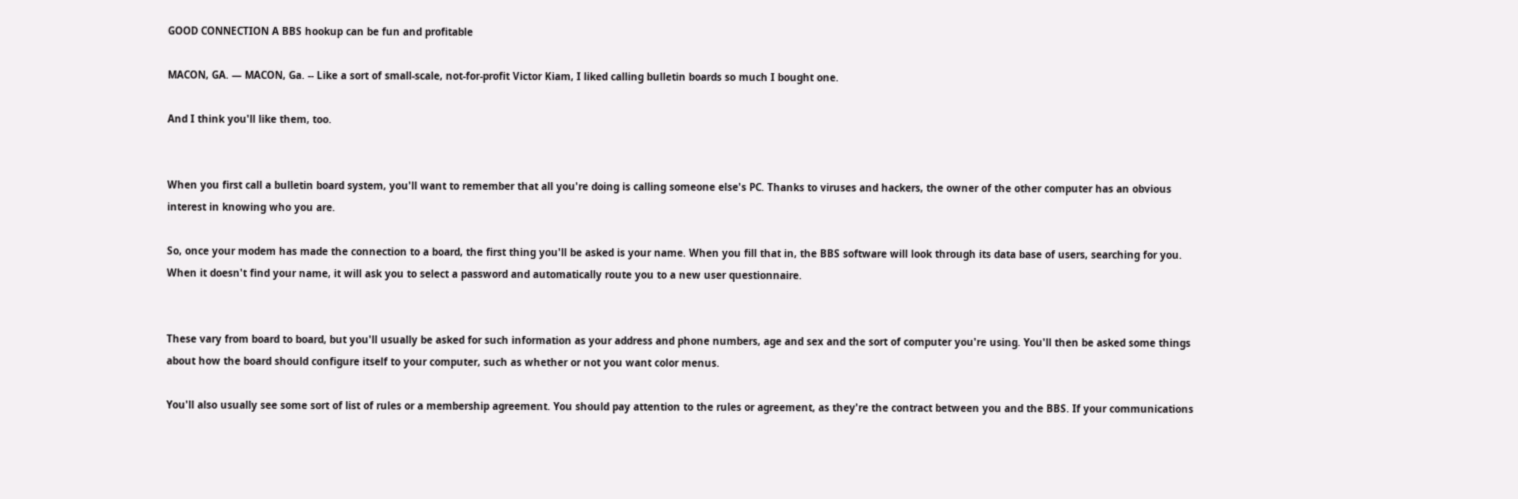GOOD CONNECTION A BBS hookup can be fun and profitable

MACON, GA. — MACON, Ga. -- Like a sort of small-scale, not-for-profit Victor Kiam, I liked calling bulletin boards so much I bought one.

And I think you'll like them, too.


When you first call a bulletin board system, you'll want to remember that all you're doing is calling someone else's PC. Thanks to viruses and hackers, the owner of the other computer has an obvious interest in knowing who you are.

So, once your modem has made the connection to a board, the first thing you'll be asked is your name. When you fill that in, the BBS software will look through its data base of users, searching for you. When it doesn't find your name, it will ask you to select a password and automatically route you to a new user questionnaire.


These vary from board to board, but you'll usually be asked for such information as your address and phone numbers, age and sex and the sort of computer you're using. You'll then be asked some things about how the board should configure itself to your computer, such as whether or not you want color menus.

You'll also usually see some sort of list of rules or a membership agreement. You should pay attention to the rules or agreement, as they're the contract between you and the BBS. If your communications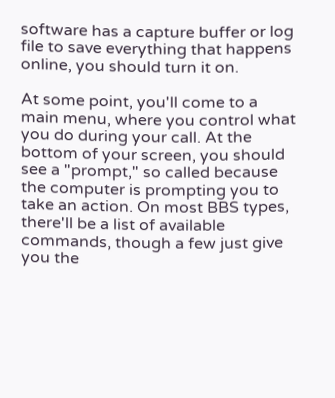software has a capture buffer or log file to save everything that happens online, you should turn it on.

At some point, you'll come to a main menu, where you control what you do during your call. At the bottom of your screen, you should see a "prompt," so called because the computer is prompting you to take an action. On most BBS types, there'll be a list of available commands, though a few just give you the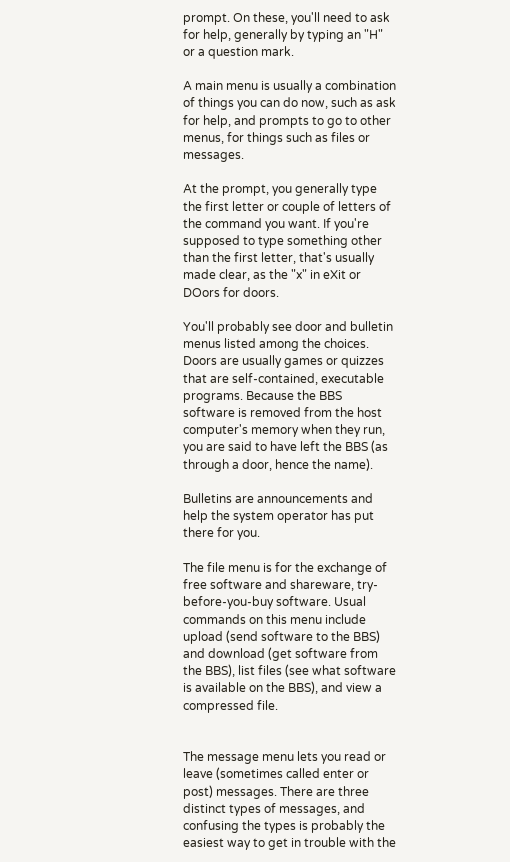prompt. On these, you'll need to ask for help, generally by typing an "H" or a question mark.

A main menu is usually a combination of things you can do now, such as ask for help, and prompts to go to other menus, for things such as files or messages.

At the prompt, you generally type the first letter or couple of letters of the command you want. If you're supposed to type something other than the first letter, that's usually made clear, as the "x" in eXit or DOors for doors.

You'll probably see door and bulletin menus listed among the choices. Doors are usually games or quizzes that are self-contained, executable programs. Because the BBS software is removed from the host computer's memory when they run, you are said to have left the BBS (as through a door, hence the name).

Bulletins are announcements and help the system operator has put there for you.

The file menu is for the exchange of free software and shareware, try-before-you-buy software. Usual commands on this menu include upload (send software to the BBS) and download (get software from the BBS), list files (see what software is available on the BBS), and view a compressed file.


The message menu lets you read or leave (sometimes called enter or post) messages. There are three distinct types of messages, and confusing the types is probably the easiest way to get in trouble with the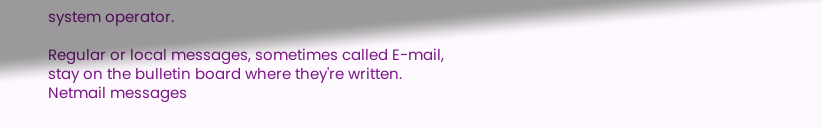system operator.

Regular or local messages, sometimes called E-mail, stay on the bulletin board where they're written. Netmail messages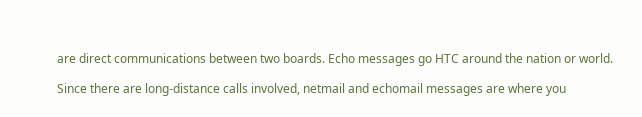are direct communications between two boards. Echo messages go HTC around the nation or world.

Since there are long-distance calls involved, netmail and echomail messages are where you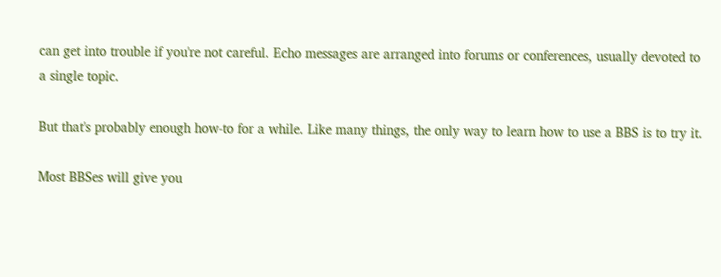can get into trouble if you're not careful. Echo messages are arranged into forums or conferences, usually devoted to a single topic.

But that's probably enough how-to for a while. Like many things, the only way to learn how to use a BBS is to try it.

Most BBSes will give you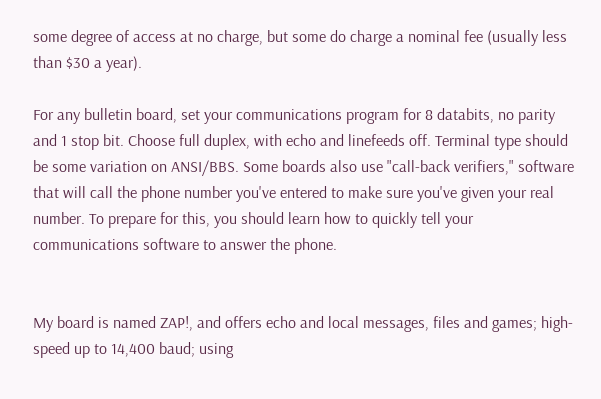some degree of access at no charge, but some do charge a nominal fee (usually less than $30 a year).

For any bulletin board, set your communications program for 8 databits, no parity and 1 stop bit. Choose full duplex, with echo and linefeeds off. Terminal type should be some variation on ANSI/BBS. Some boards also use "call-back verifiers," software that will call the phone number you've entered to make sure you've given your real number. To prepare for this, you should learn how to quickly tell your communications software to answer the phone.


My board is named ZAP!, and offers echo and local messages, files and games; high-speed up to 14,400 baud; using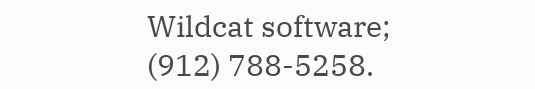Wildcat software; (912) 788-5258.